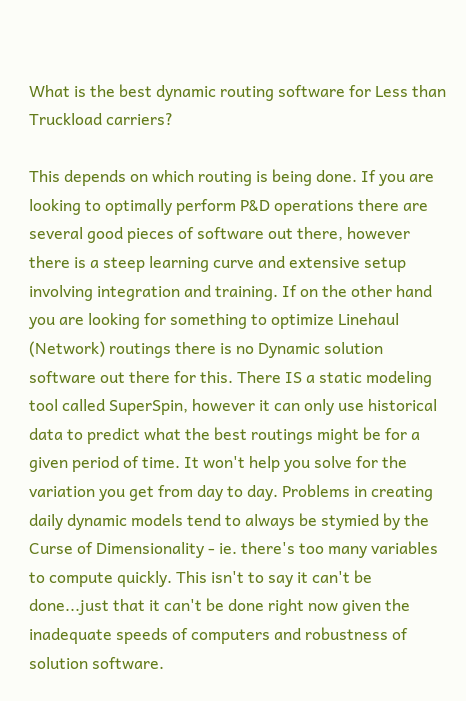What is the best dynamic routing software for Less than Truckload carriers?

This depends on which routing is being done. If you are looking to optimally perform P&D operations there are several good pieces of software out there, however there is a steep learning curve and extensive setup involving integration and training. If on the other hand you are looking for something to optimize Linehaul (Network) routings there is no Dynamic solution software out there for this. There IS a static modeling tool called SuperSpin, however it can only use historical data to predict what the best routings might be for a given period of time. It won't help you solve for the variation you get from day to day. Problems in creating daily dynamic models tend to always be stymied by the Curse of Dimensionality - ie. there's too many variables to compute quickly. This isn't to say it can't be done...just that it can't be done right now given the inadequate speeds of computers and robustness of solution software.